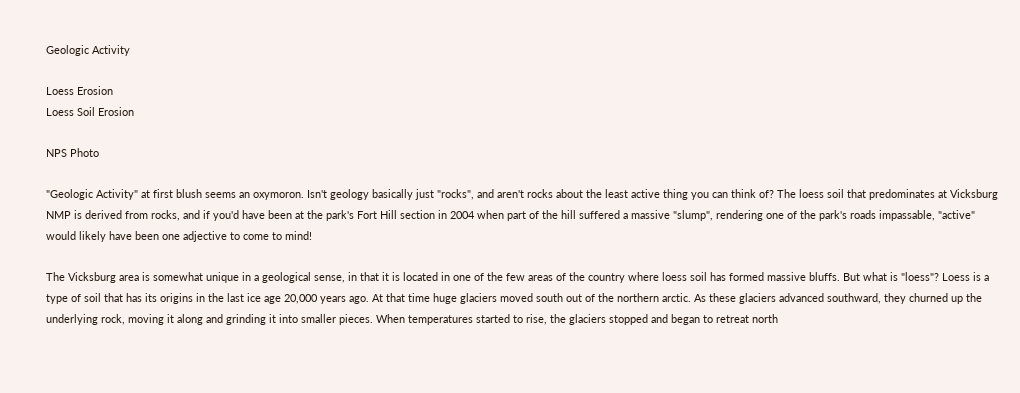Geologic Activity

Loess Erosion
Loess Soil Erosion

NPS Photo

"Geologic Activity" at first blush seems an oxymoron. Isn't geology basically just "rocks", and aren't rocks about the least active thing you can think of? The loess soil that predominates at Vicksburg NMP is derived from rocks, and if you'd have been at the park's Fort Hill section in 2004 when part of the hill suffered a massive "slump", rendering one of the park's roads impassable, "active" would likely have been one adjective to come to mind!

The Vicksburg area is somewhat unique in a geological sense, in that it is located in one of the few areas of the country where loess soil has formed massive bluffs. But what is "loess"? Loess is a type of soil that has its origins in the last ice age 20,000 years ago. At that time huge glaciers moved south out of the northern arctic. As these glaciers advanced southward, they churned up the underlying rock, moving it along and grinding it into smaller pieces. When temperatures started to rise, the glaciers stopped and began to retreat north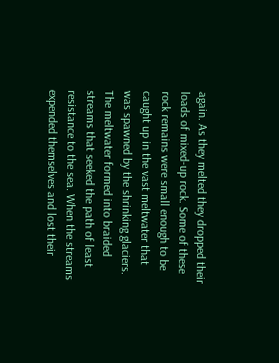again. As they melted they dropped their loads of mixed-up rock. Some of these rock remains were small enough to be caught up in the vast meltwater that was spawned by the shrinking glaciers. The meltwater formed into braided streams that seeked the path of least resistance to the sea. When the streams expended themselves and lost their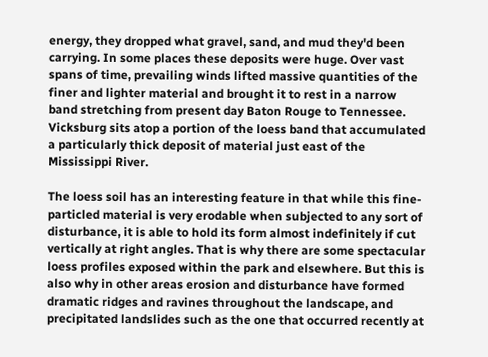energy, they dropped what gravel, sand, and mud they'd been carrying. In some places these deposits were huge. Over vast spans of time, prevailing winds lifted massive quantities of the finer and lighter material and brought it to rest in a narrow band stretching from present day Baton Rouge to Tennessee. Vicksburg sits atop a portion of the loess band that accumulated a particularly thick deposit of material just east of the Mississippi River.

The loess soil has an interesting feature in that while this fine-particled material is very erodable when subjected to any sort of disturbance, it is able to hold its form almost indefinitely if cut vertically at right angles. That is why there are some spectacular loess profiles exposed within the park and elsewhere. But this is also why in other areas erosion and disturbance have formed dramatic ridges and ravines throughout the landscape, and precipitated landslides such as the one that occurred recently at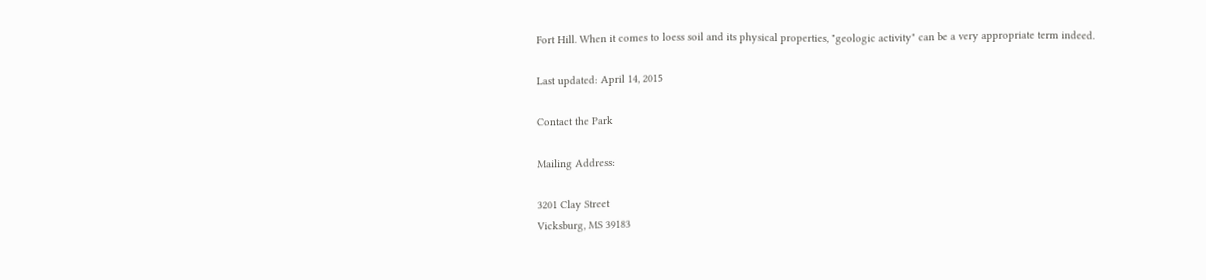Fort Hill. When it comes to loess soil and its physical properties, "geologic activity" can be a very appropriate term indeed.

Last updated: April 14, 2015

Contact the Park

Mailing Address:

3201 Clay Street
Vicksburg, MS 39183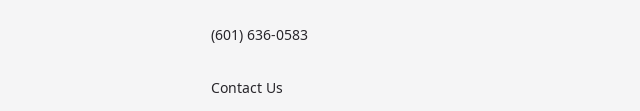(601) 636-0583

Contact Us